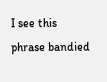I see this phrase bandied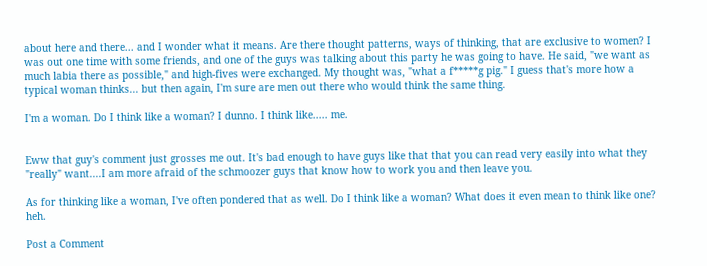about here and there... and I wonder what it means. Are there thought patterns, ways of thinking, that are exclusive to women? I was out one time with some friends, and one of the guys was talking about this party he was going to have. He said, "we want as much labia there as possible," and high-fives were exchanged. My thought was, "what a f*****g pig." I guess that's more how a typical woman thinks... but then again, I'm sure are men out there who would think the same thing.

I'm a woman. Do I think like a woman? I dunno. I think like..... me.


Eww that guy's comment just grosses me out. It's bad enough to have guys like that that you can read very easily into what they "really" want....I am more afraid of the schmoozer guys that know how to work you and then leave you.

As for thinking like a woman, I've often pondered that as well. Do I think like a woman? What does it even mean to think like one? heh.

Post a Comment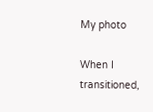My photo

When I transitioned,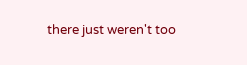there just weren't too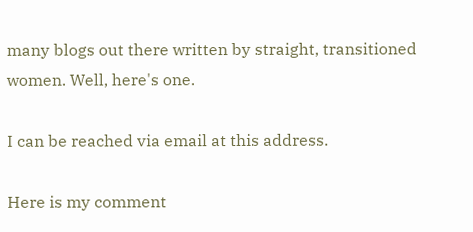many blogs out there written by straight, transitioned women. Well, here's one.

I can be reached via email at this address.

Here is my comment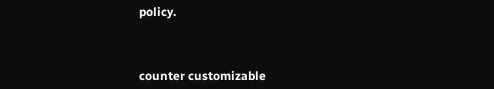policy.



counter customizable